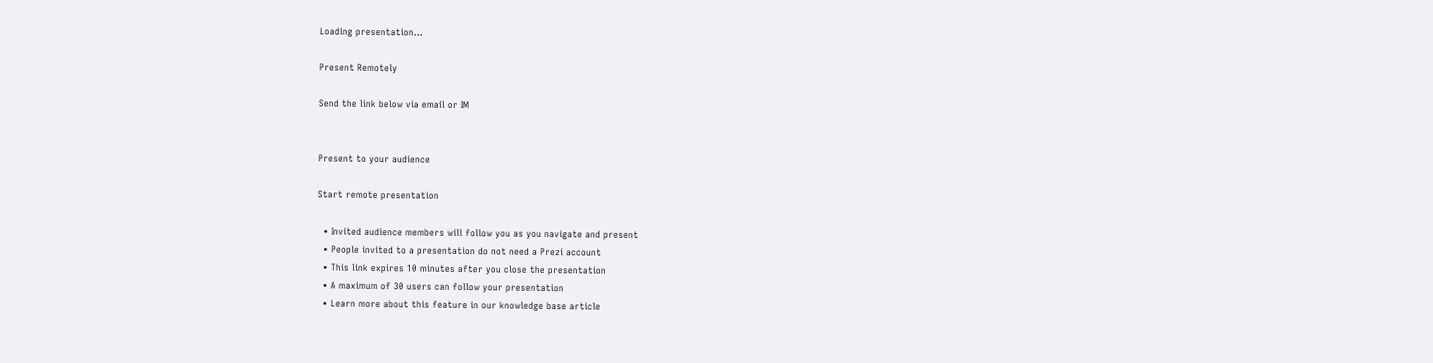Loading presentation...

Present Remotely

Send the link below via email or IM


Present to your audience

Start remote presentation

  • Invited audience members will follow you as you navigate and present
  • People invited to a presentation do not need a Prezi account
  • This link expires 10 minutes after you close the presentation
  • A maximum of 30 users can follow your presentation
  • Learn more about this feature in our knowledge base article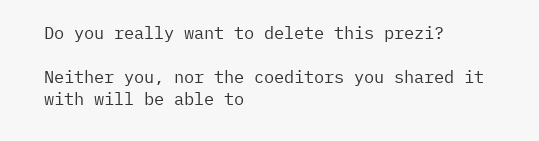Do you really want to delete this prezi?

Neither you, nor the coeditors you shared it with will be able to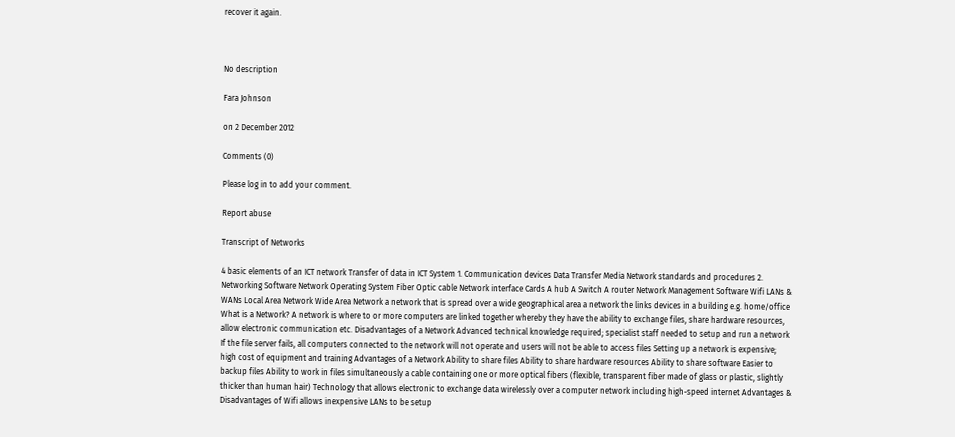recover it again.



No description

Fara Johnson

on 2 December 2012

Comments (0)

Please log in to add your comment.

Report abuse

Transcript of Networks

4 basic elements of an ICT network Transfer of data in ICT System 1. Communication devices Data Transfer Media Network standards and procedures 2. Networking Software Network Operating System Fiber Optic cable Network interface Cards A hub A Switch A router Network Management Software Wifi LANs & WANs Local Area Network Wide Area Network a network that is spread over a wide geographical area a network the links devices in a building e.g. home/office What is a Network? A network is where to or more computers are linked together whereby they have the ability to exchange files, share hardware resources, allow electronic communication etc. Disadvantages of a Network Advanced technical knowledge required; specialist staff needed to setup and run a network If the file server fails, all computers connected to the network will not operate and users will not be able to access files Setting up a network is expensive; high cost of equipment and training Advantages of a Network Ability to share files Ability to share hardware resources Ability to share software Easier to backup files Ability to work in files simultaneously a cable containing one or more optical fibers (flexible, transparent fiber made of glass or plastic, slightly thicker than human hair) Technology that allows electronic to exchange data wirelessly over a computer network including high-speed internet Advantages & Disadvantages of Wifi allows inexpensive LANs to be setup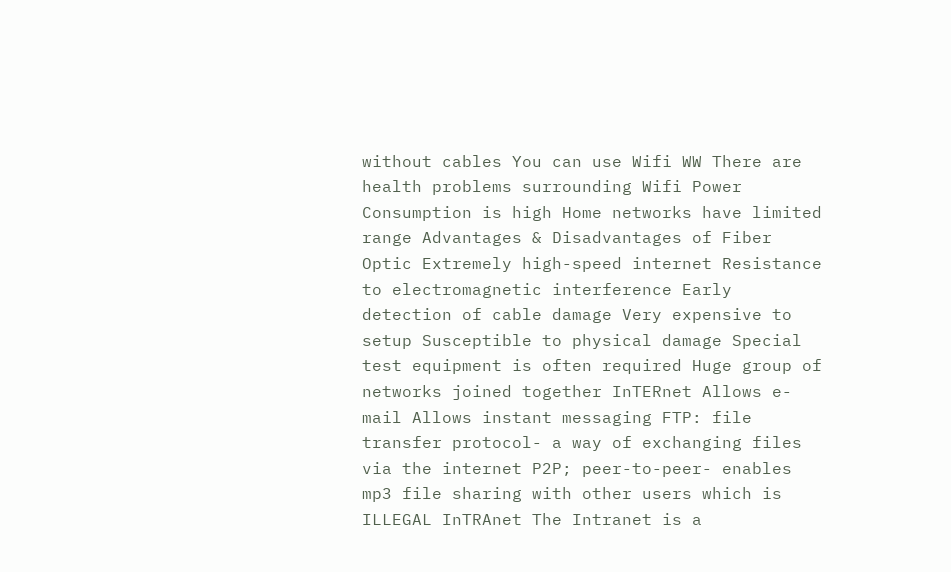without cables You can use Wifi WW There are health problems surrounding Wifi Power Consumption is high Home networks have limited range Advantages & Disadvantages of Fiber Optic Extremely high-speed internet Resistance to electromagnetic interference Early detection of cable damage Very expensive to setup Susceptible to physical damage Special test equipment is often required Huge group of networks joined together InTERnet Allows e-mail Allows instant messaging FTP: file transfer protocol- a way of exchanging files via the internet P2P; peer-to-peer- enables mp3 file sharing with other users which is ILLEGAL InTRAnet The Intranet is a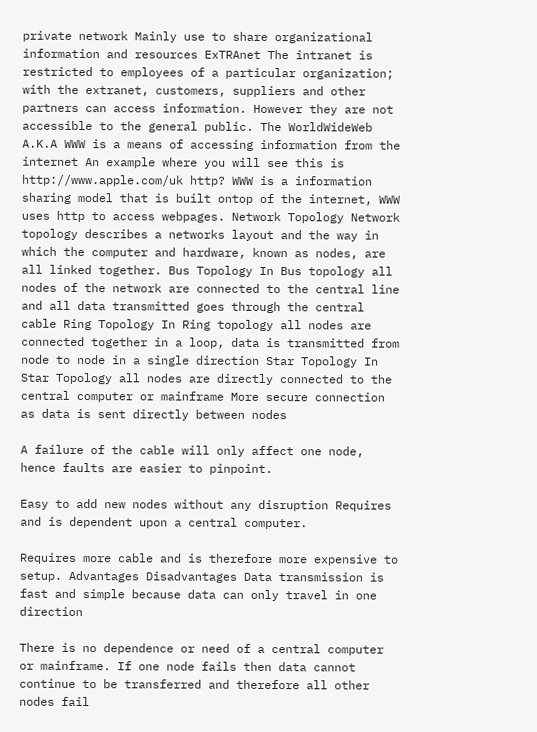private network Mainly use to share organizational information and resources ExTRAnet The intranet is restricted to employees of a particular organization; with the extranet, customers, suppliers and other partners can access information. However they are not accessible to the general public. The WorldWideWeb A.K.A WWW is a means of accessing information from the internet An example where you will see this is
http://www.apple.com/uk http? WWW is a information sharing model that is built ontop of the internet, WWW uses http to access webpages. Network Topology Network topology describes a networks layout and the way in which the computer and hardware, known as nodes, are all linked together. Bus Topology In Bus topology all nodes of the network are connected to the central line and all data transmitted goes through the central cable Ring Topology In Ring topology all nodes are connected together in a loop, data is transmitted from node to node in a single direction Star Topology In Star Topology all nodes are directly connected to the central computer or mainframe More secure connection as data is sent directly between nodes

A failure of the cable will only affect one node, hence faults are easier to pinpoint.

Easy to add new nodes without any disruption Requires and is dependent upon a central computer.

Requires more cable and is therefore more expensive to setup. Advantages Disadvantages Data transmission is fast and simple because data can only travel in one direction

There is no dependence or need of a central computer or mainframe. If one node fails then data cannot continue to be transferred and therefore all other nodes fail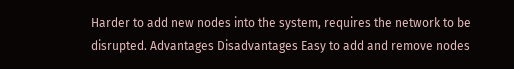Harder to add new nodes into the system, requires the network to be disrupted. Advantages Disadvantages Easy to add and remove nodes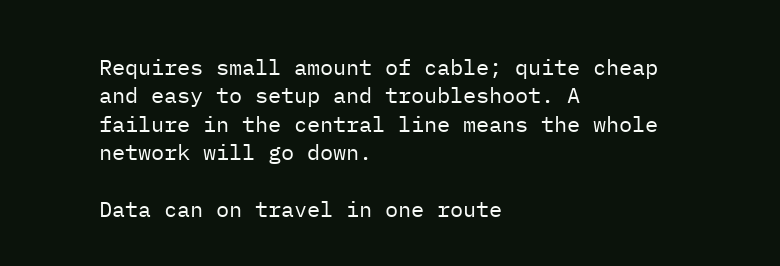Requires small amount of cable; quite cheap and easy to setup and troubleshoot. A failure in the central line means the whole network will go down.

Data can on travel in one route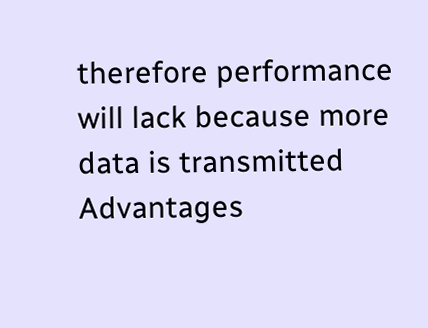therefore performance will lack because more data is transmitted Advantages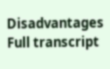Disadvantages
Full transcript